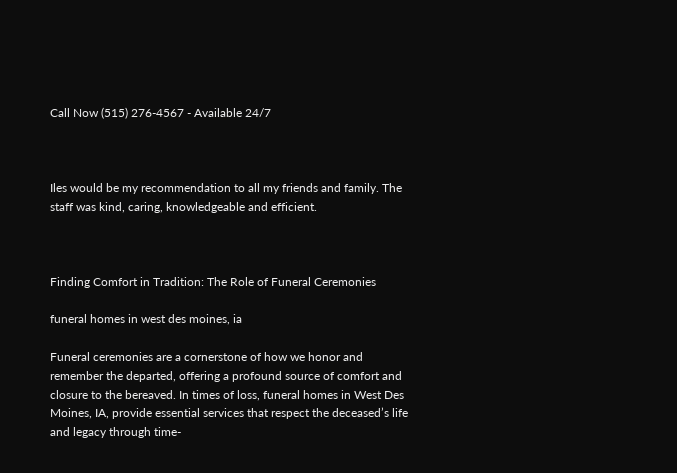Call Now (515) 276-4567 - Available 24/7



Iles would be my recommendation to all my friends and family. The staff was kind, caring, knowledgeable and efficient.



Finding Comfort in Tradition: The Role of Funeral Ceremonies

funeral homes in west des moines, ia

Funeral ceremonies are a cornerstone of how we honor and remember the departed, offering a profound source of comfort and closure to the bereaved. In times of loss, funeral homes in West Des Moines, IA, provide essential services that respect the deceased’s life and legacy through time-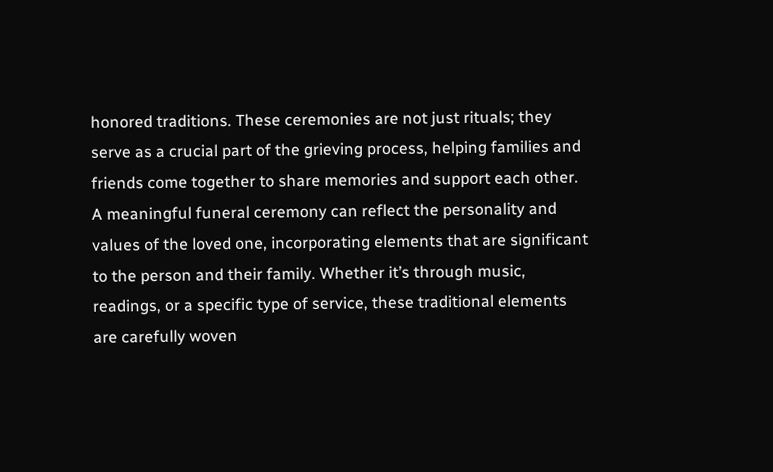honored traditions. These ceremonies are not just rituals; they serve as a crucial part of the grieving process, helping families and friends come together to share memories and support each other. A meaningful funeral ceremony can reflect the personality and values of the loved one, incorporating elements that are significant to the person and their family. Whether it’s through music, readings, or a specific type of service, these traditional elements are carefully woven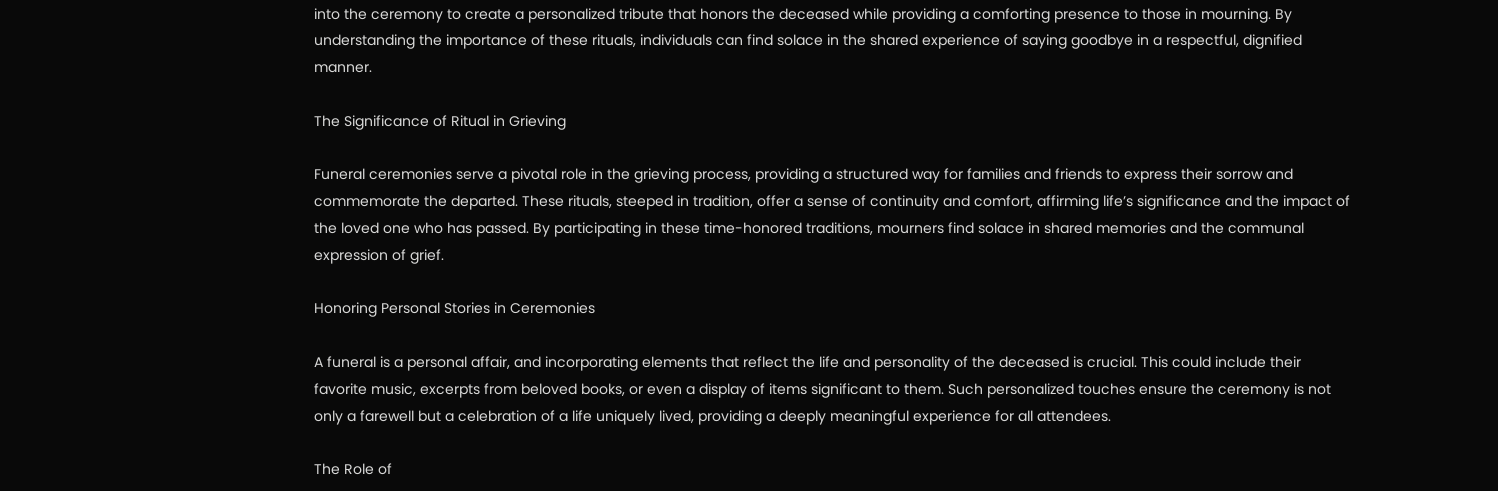into the ceremony to create a personalized tribute that honors the deceased while providing a comforting presence to those in mourning. By understanding the importance of these rituals, individuals can find solace in the shared experience of saying goodbye in a respectful, dignified manner.

The Significance of Ritual in Grieving

Funeral ceremonies serve a pivotal role in the grieving process, providing a structured way for families and friends to express their sorrow and commemorate the departed. These rituals, steeped in tradition, offer a sense of continuity and comfort, affirming life’s significance and the impact of the loved one who has passed. By participating in these time-honored traditions, mourners find solace in shared memories and the communal expression of grief.

Honoring Personal Stories in Ceremonies

A funeral is a personal affair, and incorporating elements that reflect the life and personality of the deceased is crucial. This could include their favorite music, excerpts from beloved books, or even a display of items significant to them. Such personalized touches ensure the ceremony is not only a farewell but a celebration of a life uniquely lived, providing a deeply meaningful experience for all attendees.

The Role of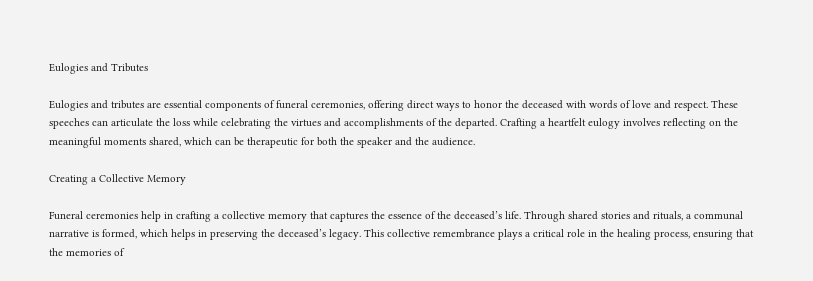Eulogies and Tributes

Eulogies and tributes are essential components of funeral ceremonies, offering direct ways to honor the deceased with words of love and respect. These speeches can articulate the loss while celebrating the virtues and accomplishments of the departed. Crafting a heartfelt eulogy involves reflecting on the meaningful moments shared, which can be therapeutic for both the speaker and the audience.

Creating a Collective Memory

Funeral ceremonies help in crafting a collective memory that captures the essence of the deceased’s life. Through shared stories and rituals, a communal narrative is formed, which helps in preserving the deceased’s legacy. This collective remembrance plays a critical role in the healing process, ensuring that the memories of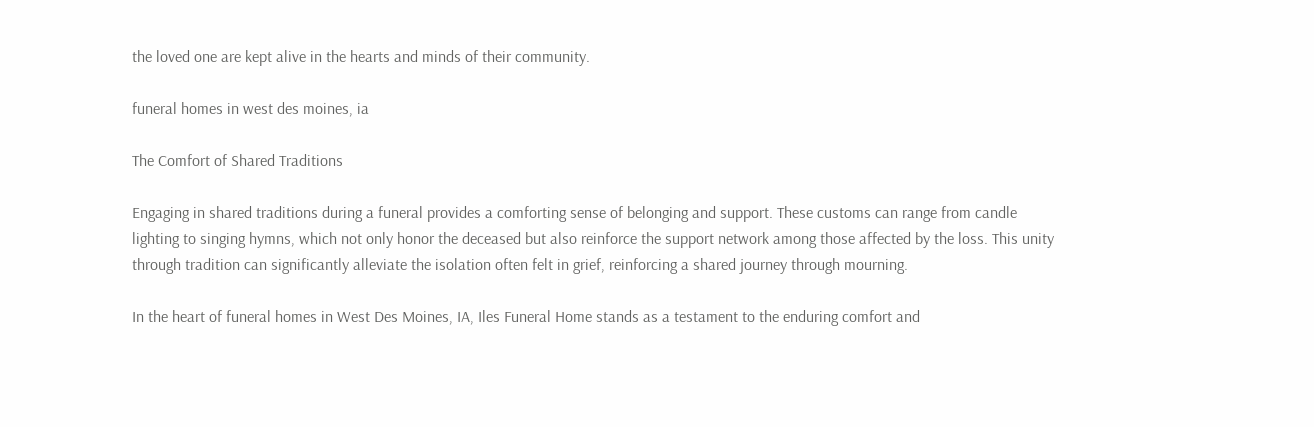the loved one are kept alive in the hearts and minds of their community.

funeral homes in west des moines, ia

The Comfort of Shared Traditions

Engaging in shared traditions during a funeral provides a comforting sense of belonging and support. These customs can range from candle lighting to singing hymns, which not only honor the deceased but also reinforce the support network among those affected by the loss. This unity through tradition can significantly alleviate the isolation often felt in grief, reinforcing a shared journey through mourning.

In the heart of funeral homes in West Des Moines, IA, Iles Funeral Home stands as a testament to the enduring comfort and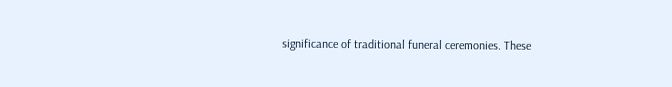significance of traditional funeral ceremonies. These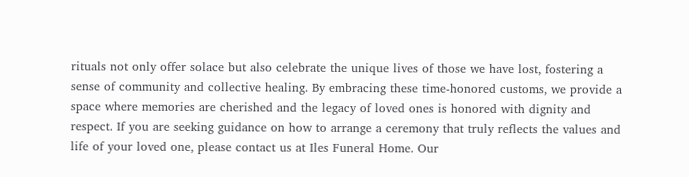rituals not only offer solace but also celebrate the unique lives of those we have lost, fostering a sense of community and collective healing. By embracing these time-honored customs, we provide a space where memories are cherished and the legacy of loved ones is honored with dignity and respect. If you are seeking guidance on how to arrange a ceremony that truly reflects the values and life of your loved one, please contact us at Iles Funeral Home. Our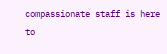compassionate staff is here to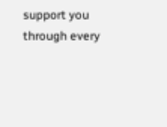support you through every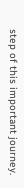step of this important journey.